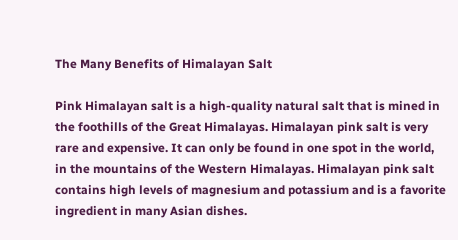The Many Benefits of Himalayan Salt

Pink Himalayan salt is a high-quality natural salt that is mined in the foothills of the Great Himalayas. Himalayan pink salt is very rare and expensive. It can only be found in one spot in the world, in the mountains of the Western Himalayas. Himalayan pink salt contains high levels of magnesium and potassium and is a favorite ingredient in many Asian dishes.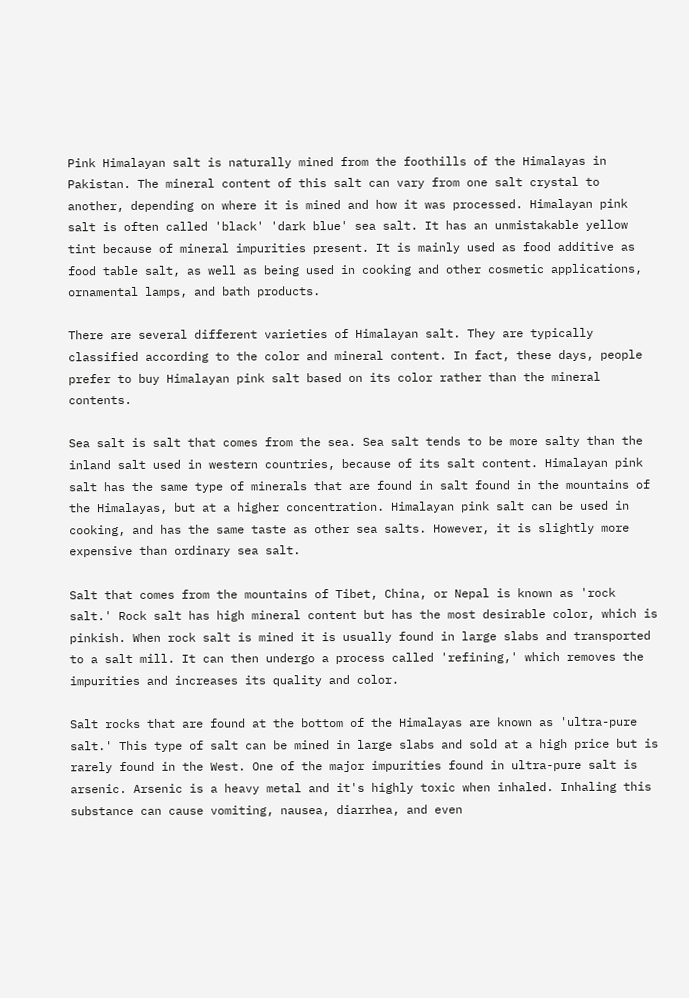Pink Himalayan salt is naturally mined from the foothills of the Himalayas in Pakistan. The mineral content of this salt can vary from one salt crystal to another, depending on where it is mined and how it was processed. Himalayan pink salt is often called 'black' 'dark blue' sea salt. It has an unmistakable yellow tint because of mineral impurities present. It is mainly used as food additive as food table salt, as well as being used in cooking and other cosmetic applications, ornamental lamps, and bath products.

There are several different varieties of Himalayan salt. They are typically classified according to the color and mineral content. In fact, these days, people prefer to buy Himalayan pink salt based on its color rather than the mineral contents.

Sea salt is salt that comes from the sea. Sea salt tends to be more salty than the inland salt used in western countries, because of its salt content. Himalayan pink salt has the same type of minerals that are found in salt found in the mountains of the Himalayas, but at a higher concentration. Himalayan pink salt can be used in cooking, and has the same taste as other sea salts. However, it is slightly more expensive than ordinary sea salt.

Salt that comes from the mountains of Tibet, China, or Nepal is known as 'rock salt.' Rock salt has high mineral content but has the most desirable color, which is pinkish. When rock salt is mined it is usually found in large slabs and transported to a salt mill. It can then undergo a process called 'refining,' which removes the impurities and increases its quality and color.

Salt rocks that are found at the bottom of the Himalayas are known as 'ultra-pure salt.' This type of salt can be mined in large slabs and sold at a high price but is rarely found in the West. One of the major impurities found in ultra-pure salt is arsenic. Arsenic is a heavy metal and it's highly toxic when inhaled. Inhaling this substance can cause vomiting, nausea, diarrhea, and even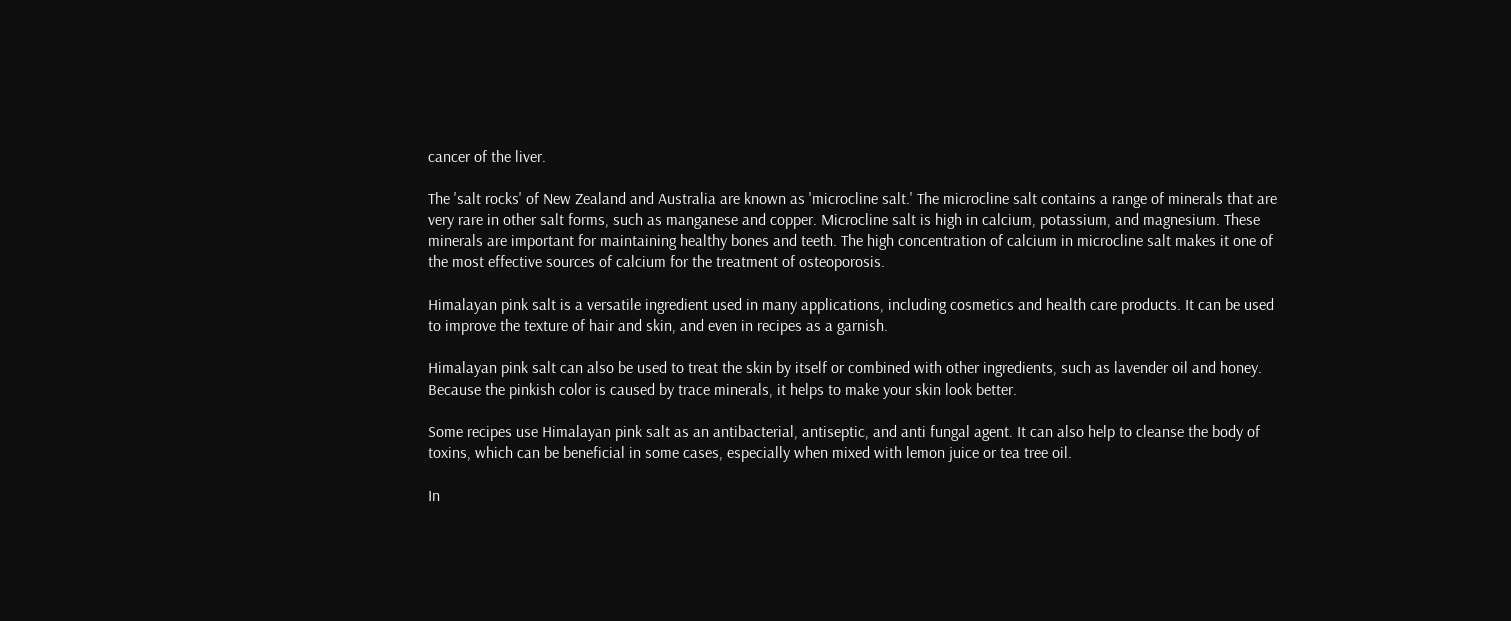cancer of the liver.

The 'salt rocks' of New Zealand and Australia are known as 'microcline salt.' The microcline salt contains a range of minerals that are very rare in other salt forms, such as manganese and copper. Microcline salt is high in calcium, potassium, and magnesium. These minerals are important for maintaining healthy bones and teeth. The high concentration of calcium in microcline salt makes it one of the most effective sources of calcium for the treatment of osteoporosis.

Himalayan pink salt is a versatile ingredient used in many applications, including cosmetics and health care products. It can be used to improve the texture of hair and skin, and even in recipes as a garnish.

Himalayan pink salt can also be used to treat the skin by itself or combined with other ingredients, such as lavender oil and honey. Because the pinkish color is caused by trace minerals, it helps to make your skin look better.

Some recipes use Himalayan pink salt as an antibacterial, antiseptic, and anti fungal agent. It can also help to cleanse the body of toxins, which can be beneficial in some cases, especially when mixed with lemon juice or tea tree oil.

In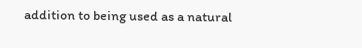addition to being used as a natural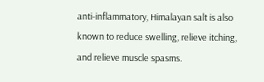anti-inflammatory, Himalayan salt is also known to reduce swelling, relieve itching, and relieve muscle spasms.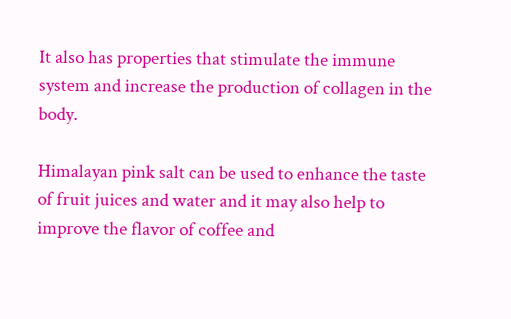It also has properties that stimulate the immune system and increase the production of collagen in the body.

Himalayan pink salt can be used to enhance the taste of fruit juices and water and it may also help to improve the flavor of coffee and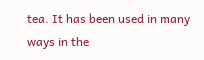tea. It has been used in many ways in the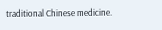traditional Chinese medicine.